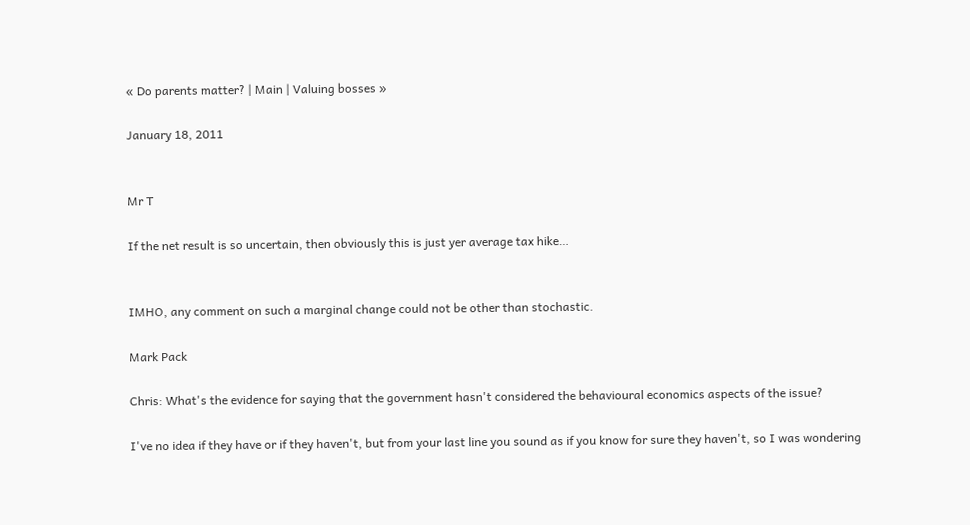« Do parents matter? | Main | Valuing bosses »

January 18, 2011


Mr T

If the net result is so uncertain, then obviously this is just yer average tax hike…


IMHO, any comment on such a marginal change could not be other than stochastic.

Mark Pack

Chris: What's the evidence for saying that the government hasn't considered the behavioural economics aspects of the issue?

I've no idea if they have or if they haven't, but from your last line you sound as if you know for sure they haven't, so I was wondering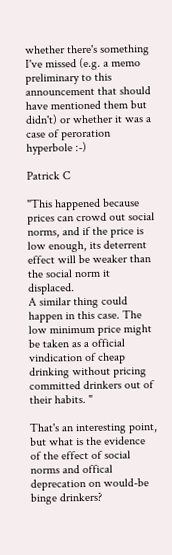whether there's something I've missed (e.g. a memo preliminary to this announcement that should have mentioned them but didn't) or whether it was a case of peroration hyperbole :-)

Patrick C

"This happened because prices can crowd out social norms, and if the price is low enough, its deterrent effect will be weaker than the social norm it displaced.
A similar thing could happen in this case. The low minimum price might be taken as a official vindication of cheap drinking without pricing committed drinkers out of their habits. "

That's an interesting point, but what is the evidence of the effect of social norms and offical deprecation on would-be binge drinkers?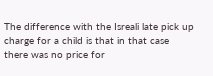The difference with the Isreali late pick up charge for a child is that in that case there was no price for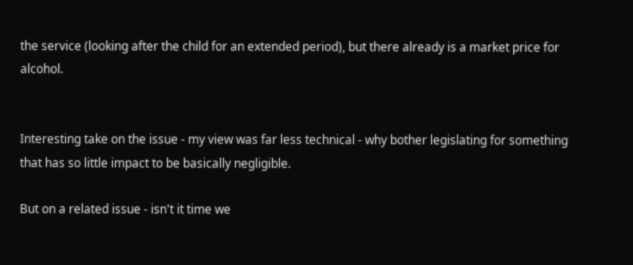the service (looking after the child for an extended period), but there already is a market price for alcohol.


Interesting take on the issue - my view was far less technical - why bother legislating for something that has so little impact to be basically negligible.

But on a related issue - isn't it time we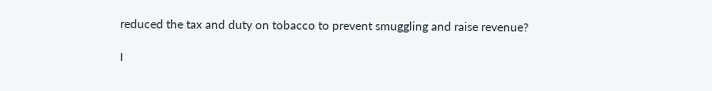reduced the tax and duty on tobacco to prevent smuggling and raise revenue?

I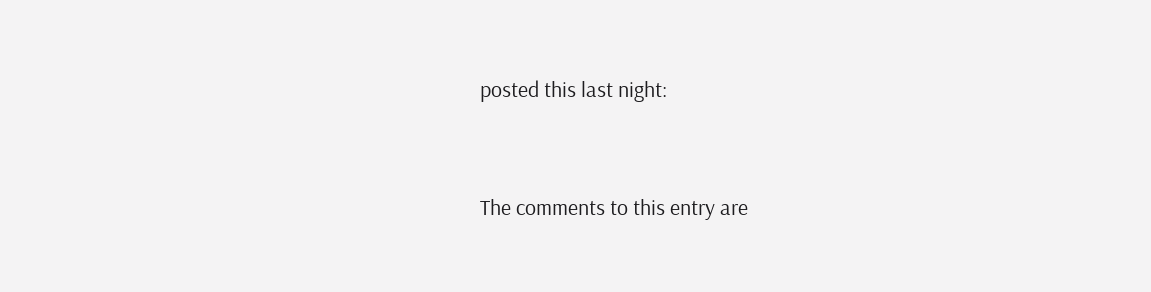posted this last night:


The comments to this entry are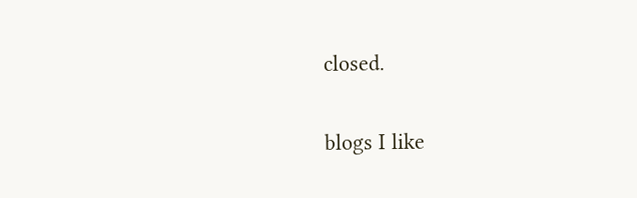closed.

blogs I like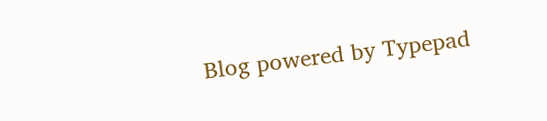Blog powered by Typepad